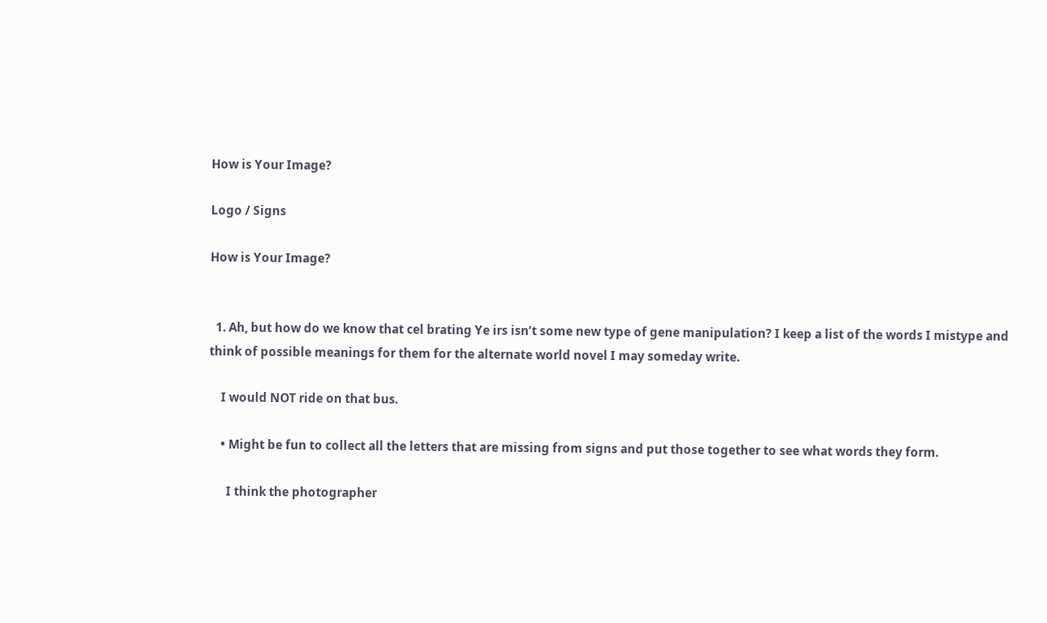How is Your Image?

Logo / Signs

How is Your Image?


  1. Ah, but how do we know that cel brating Ye irs isn’t some new type of gene manipulation? I keep a list of the words I mistype and think of possible meanings for them for the alternate world novel I may someday write.

    I would NOT ride on that bus.

    • Might be fun to collect all the letters that are missing from signs and put those together to see what words they form.

      I think the photographer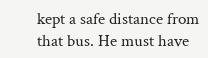kept a safe distance from that bus. He must have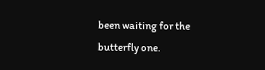been waiting for the butterfly one.